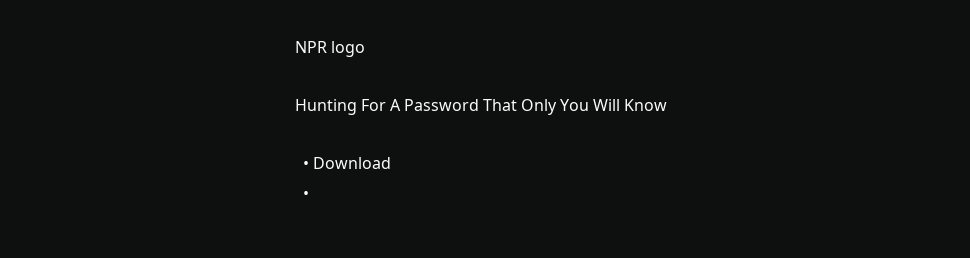NPR logo

Hunting For A Password That Only You Will Know

  • Download
  •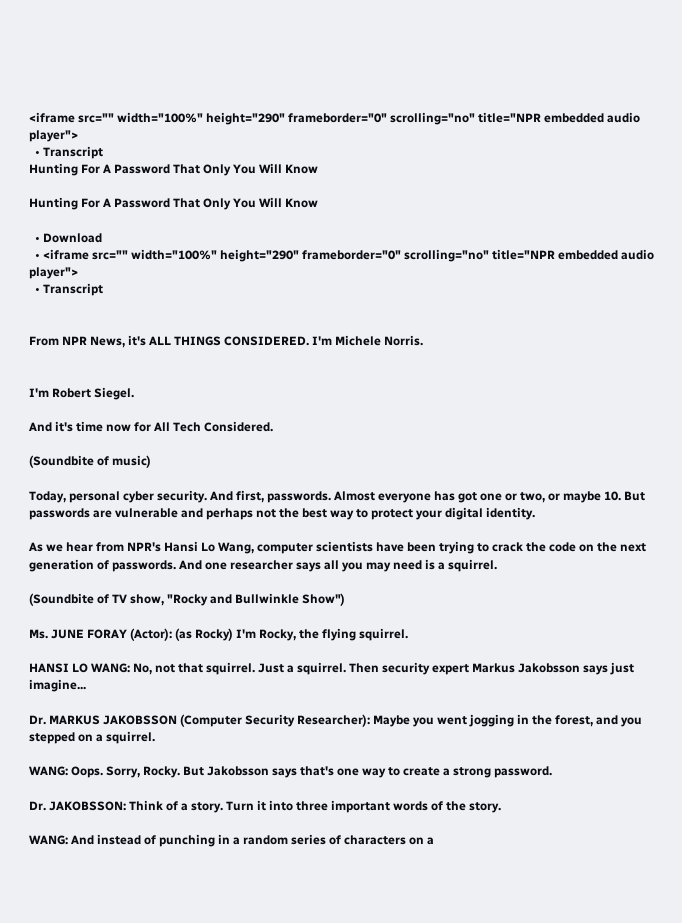<iframe src="" width="100%" height="290" frameborder="0" scrolling="no" title="NPR embedded audio player">
  • Transcript
Hunting For A Password That Only You Will Know

Hunting For A Password That Only You Will Know

  • Download
  • <iframe src="" width="100%" height="290" frameborder="0" scrolling="no" title="NPR embedded audio player">
  • Transcript


From NPR News, it's ALL THINGS CONSIDERED. I'm Michele Norris.


I'm Robert Siegel.

And it's time now for All Tech Considered.

(Soundbite of music)

Today, personal cyber security. And first, passwords. Almost everyone has got one or two, or maybe 10. But passwords are vulnerable and perhaps not the best way to protect your digital identity.

As we hear from NPR's Hansi Lo Wang, computer scientists have been trying to crack the code on the next generation of passwords. And one researcher says all you may need is a squirrel.

(Soundbite of TV show, "Rocky and Bullwinkle Show")

Ms. JUNE FORAY (Actor): (as Rocky) I'm Rocky, the flying squirrel.

HANSI LO WANG: No, not that squirrel. Just a squirrel. Then security expert Markus Jakobsson says just imagine...

Dr. MARKUS JAKOBSSON (Computer Security Researcher): Maybe you went jogging in the forest, and you stepped on a squirrel.

WANG: Oops. Sorry, Rocky. But Jakobsson says that's one way to create a strong password.

Dr. JAKOBSSON: Think of a story. Turn it into three important words of the story.

WANG: And instead of punching in a random series of characters on a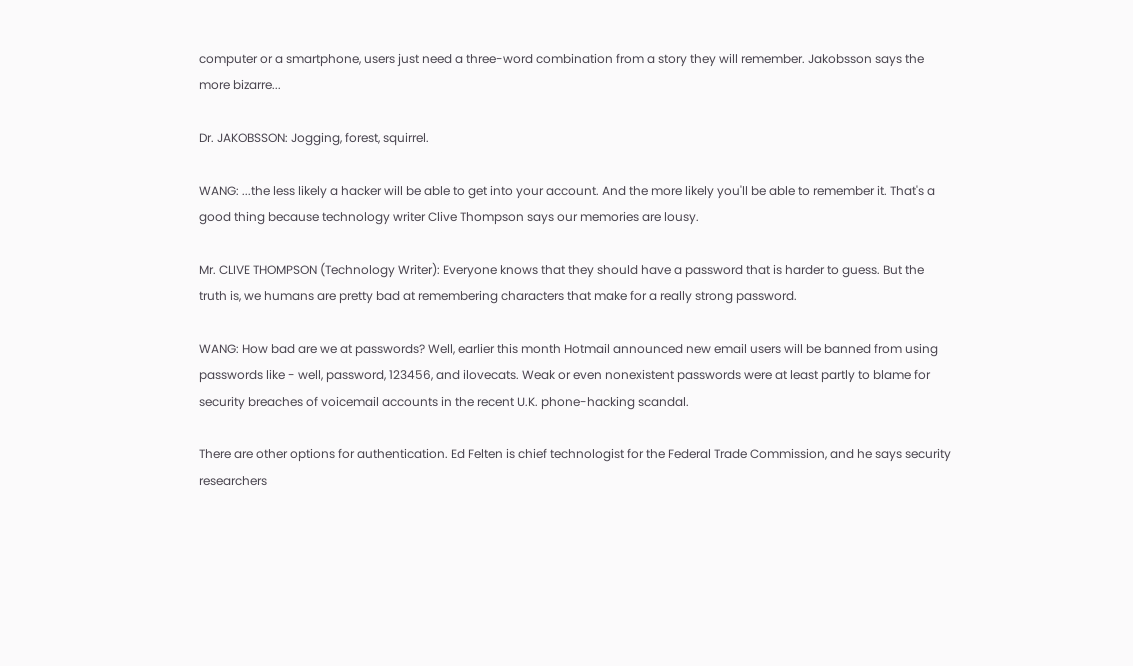computer or a smartphone, users just need a three-word combination from a story they will remember. Jakobsson says the more bizarre...

Dr. JAKOBSSON: Jogging, forest, squirrel.

WANG: ...the less likely a hacker will be able to get into your account. And the more likely you'll be able to remember it. That's a good thing because technology writer Clive Thompson says our memories are lousy.

Mr. CLIVE THOMPSON (Technology Writer): Everyone knows that they should have a password that is harder to guess. But the truth is, we humans are pretty bad at remembering characters that make for a really strong password.

WANG: How bad are we at passwords? Well, earlier this month Hotmail announced new email users will be banned from using passwords like - well, password, 123456, and ilovecats. Weak or even nonexistent passwords were at least partly to blame for security breaches of voicemail accounts in the recent U.K. phone-hacking scandal.

There are other options for authentication. Ed Felten is chief technologist for the Federal Trade Commission, and he says security researchers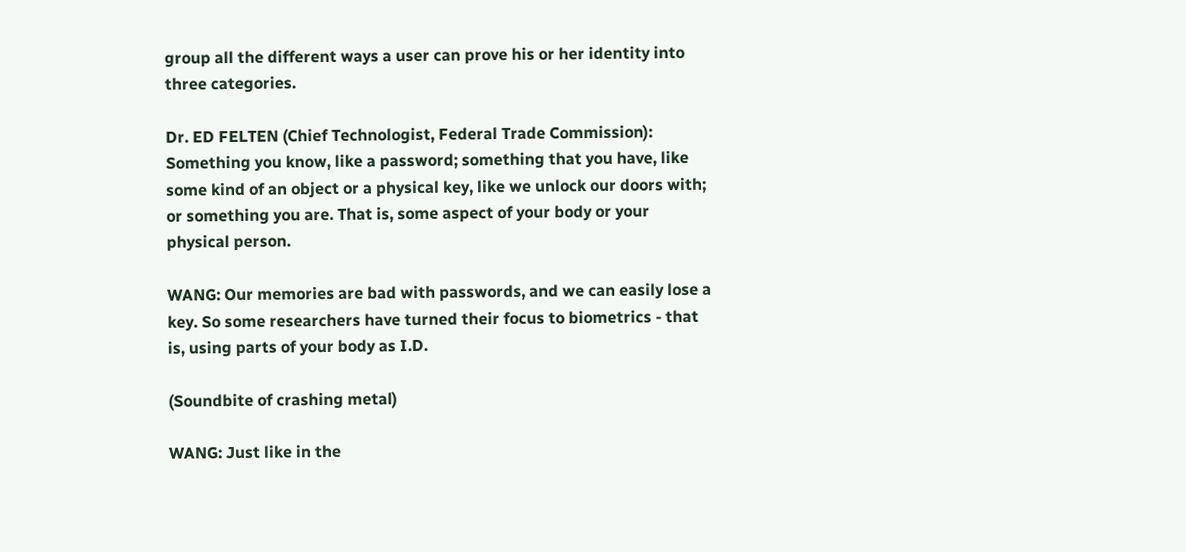group all the different ways a user can prove his or her identity into three categories.

Dr. ED FELTEN (Chief Technologist, Federal Trade Commission): Something you know, like a password; something that you have, like some kind of an object or a physical key, like we unlock our doors with; or something you are. That is, some aspect of your body or your physical person.

WANG: Our memories are bad with passwords, and we can easily lose a key. So some researchers have turned their focus to biometrics - that is, using parts of your body as I.D.

(Soundbite of crashing metal)

WANG: Just like in the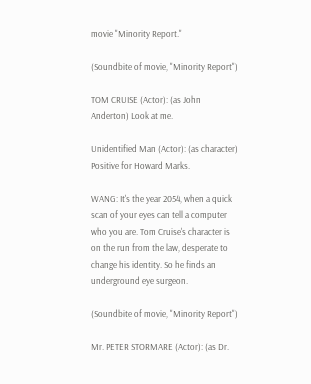movie "Minority Report."

(Soundbite of movie, "Minority Report")

TOM CRUISE (Actor): (as John Anderton) Look at me.

Unidentified Man (Actor): (as character) Positive for Howard Marks.

WANG: It's the year 2054, when a quick scan of your eyes can tell a computer who you are. Tom Cruise's character is on the run from the law, desperate to change his identity. So he finds an underground eye surgeon.

(Soundbite of movie, "Minority Report")

Mr. PETER STORMARE (Actor): (as Dr.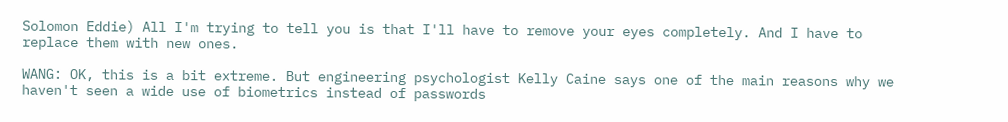Solomon Eddie) All I'm trying to tell you is that I'll have to remove your eyes completely. And I have to replace them with new ones.

WANG: OK, this is a bit extreme. But engineering psychologist Kelly Caine says one of the main reasons why we haven't seen a wide use of biometrics instead of passwords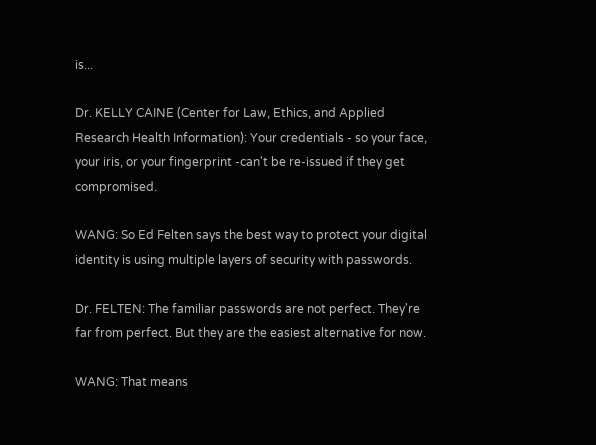is...

Dr. KELLY CAINE (Center for Law, Ethics, and Applied Research Health Information): Your credentials - so your face, your iris, or your fingerprint -can't be re-issued if they get compromised.

WANG: So Ed Felten says the best way to protect your digital identity is using multiple layers of security with passwords.

Dr. FELTEN: The familiar passwords are not perfect. They're far from perfect. But they are the easiest alternative for now.

WANG: That means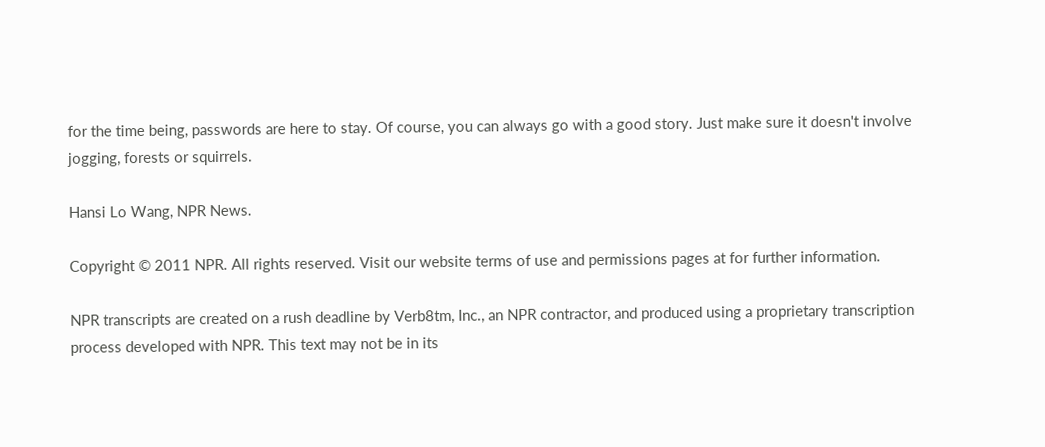for the time being, passwords are here to stay. Of course, you can always go with a good story. Just make sure it doesn't involve jogging, forests or squirrels.

Hansi Lo Wang, NPR News.

Copyright © 2011 NPR. All rights reserved. Visit our website terms of use and permissions pages at for further information.

NPR transcripts are created on a rush deadline by Verb8tm, Inc., an NPR contractor, and produced using a proprietary transcription process developed with NPR. This text may not be in its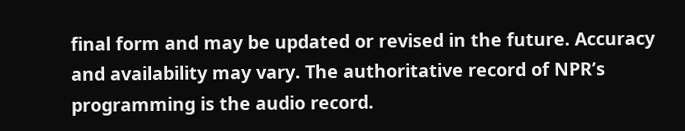final form and may be updated or revised in the future. Accuracy and availability may vary. The authoritative record of NPR’s programming is the audio record.